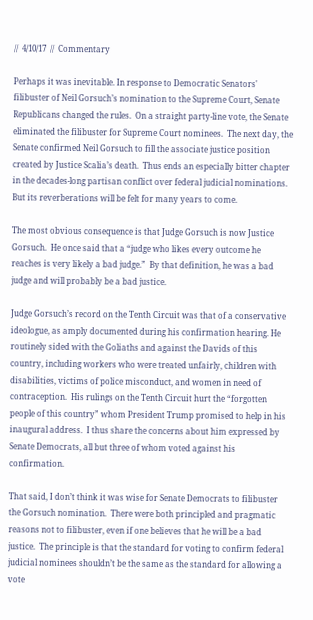//  4/10/17  //  Commentary

Perhaps it was inevitable. In response to Democratic Senators' filibuster of Neil Gorsuch’s nomination to the Supreme Court, Senate Republicans changed the rules.  On a straight party-line vote, the Senate eliminated the filibuster for Supreme Court nominees.  The next day, the Senate confirmed Neil Gorsuch to fill the associate justice position created by Justice Scalia’s death.  Thus ends an especially bitter chapter in the decades-long partisan conflict over federal judicial nominations.  But its reverberations will be felt for many years to come.

The most obvious consequence is that Judge Gorsuch is now Justice Gorsuch.  He once said that a “judge who likes every outcome he reaches is very likely a bad judge.”  By that definition, he was a bad judge and will probably be a bad justice.

Judge Gorsuch’s record on the Tenth Circuit was that of a conservative ideologue, as amply documented during his confirmation hearing. He routinely sided with the Goliaths and against the Davids of this country, including workers who were treated unfairly, children with disabilities, victims of police misconduct, and women in need of contraception.  His rulings on the Tenth Circuit hurt the “forgotten people of this country” whom President Trump promised to help in his inaugural address.  I thus share the concerns about him expressed by Senate Democrats, all but three of whom voted against his confirmation.

That said, I don’t think it was wise for Senate Democrats to filibuster the Gorsuch nomination.  There were both principled and pragmatic reasons not to filibuster, even if one believes that he will be a bad justice.  The principle is that the standard for voting to confirm federal judicial nominees shouldn’t be the same as the standard for allowing a vote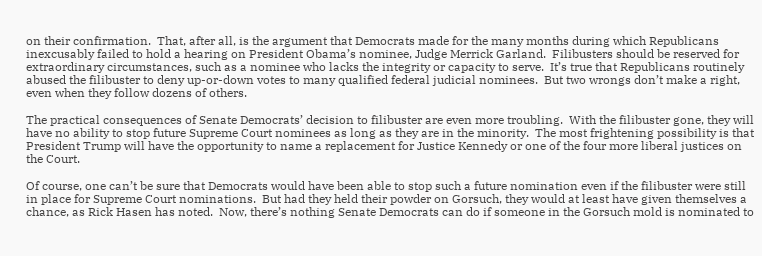on their confirmation.  That, after all, is the argument that Democrats made for the many months during which Republicans inexcusably failed to hold a hearing on President Obama’s nominee, Judge Merrick Garland.  Filibusters should be reserved for extraordinary circumstances, such as a nominee who lacks the integrity or capacity to serve.  It’s true that Republicans routinely abused the filibuster to deny up-or-down votes to many qualified federal judicial nominees.  But two wrongs don’t make a right, even when they follow dozens of others.

The practical consequences of Senate Democrats’ decision to filibuster are even more troubling.  With the filibuster gone, they will have no ability to stop future Supreme Court nominees as long as they are in the minority.  The most frightening possibility is that President Trump will have the opportunity to name a replacement for Justice Kennedy or one of the four more liberal justices on the Court.

Of course, one can’t be sure that Democrats would have been able to stop such a future nomination even if the filibuster were still in place for Supreme Court nominations.  But had they held their powder on Gorsuch, they would at least have given themselves a chance, as Rick Hasen has noted.  Now, there’s nothing Senate Democrats can do if someone in the Gorsuch mold is nominated to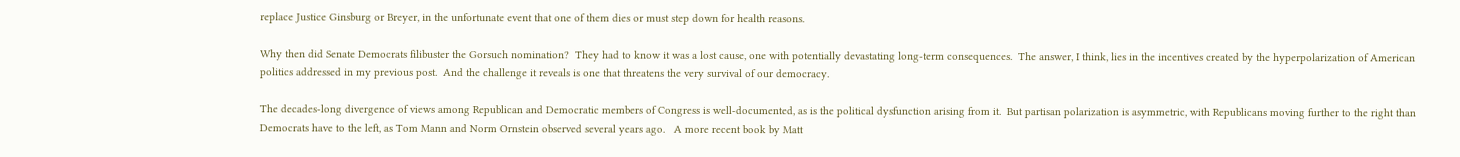replace Justice Ginsburg or Breyer, in the unfortunate event that one of them dies or must step down for health reasons.

Why then did Senate Democrats filibuster the Gorsuch nomination?  They had to know it was a lost cause, one with potentially devastating long-term consequences.  The answer, I think, lies in the incentives created by the hyperpolarization of American politics addressed in my previous post.  And the challenge it reveals is one that threatens the very survival of our democracy.

The decades-long divergence of views among Republican and Democratic members of Congress is well-documented, as is the political dysfunction arising from it.  But partisan polarization is asymmetric, with Republicans moving further to the right than Democrats have to the left, as Tom Mann and Norm Ornstein observed several years ago.   A more recent book by Matt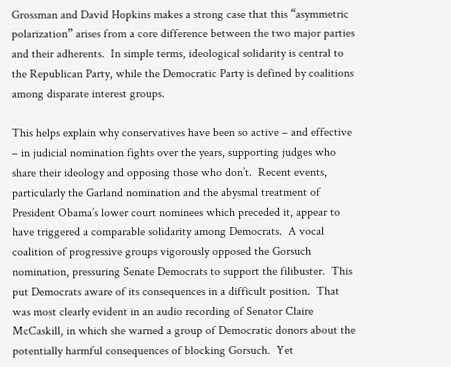Grossman and David Hopkins makes a strong case that this “asymmetric polarization” arises from a core difference between the two major parties and their adherents.  In simple terms, ideological solidarity is central to the Republican Party, while the Democratic Party is defined by coalitions among disparate interest groups.

This helps explain why conservatives have been so active – and effective – in judicial nomination fights over the years, supporting judges who share their ideology and opposing those who don’t.  Recent events, particularly the Garland nomination and the abysmal treatment of President Obama’s lower court nominees which preceded it, appear to have triggered a comparable solidarity among Democrats.  A vocal coalition of progressive groups vigorously opposed the Gorsuch nomination, pressuring Senate Democrats to support the filibuster.  This put Democrats aware of its consequences in a difficult position.  That was most clearly evident in an audio recording of Senator Claire McCaskill, in which she warned a group of Democratic donors about the potentially harmful consequences of blocking Gorsuch.  Yet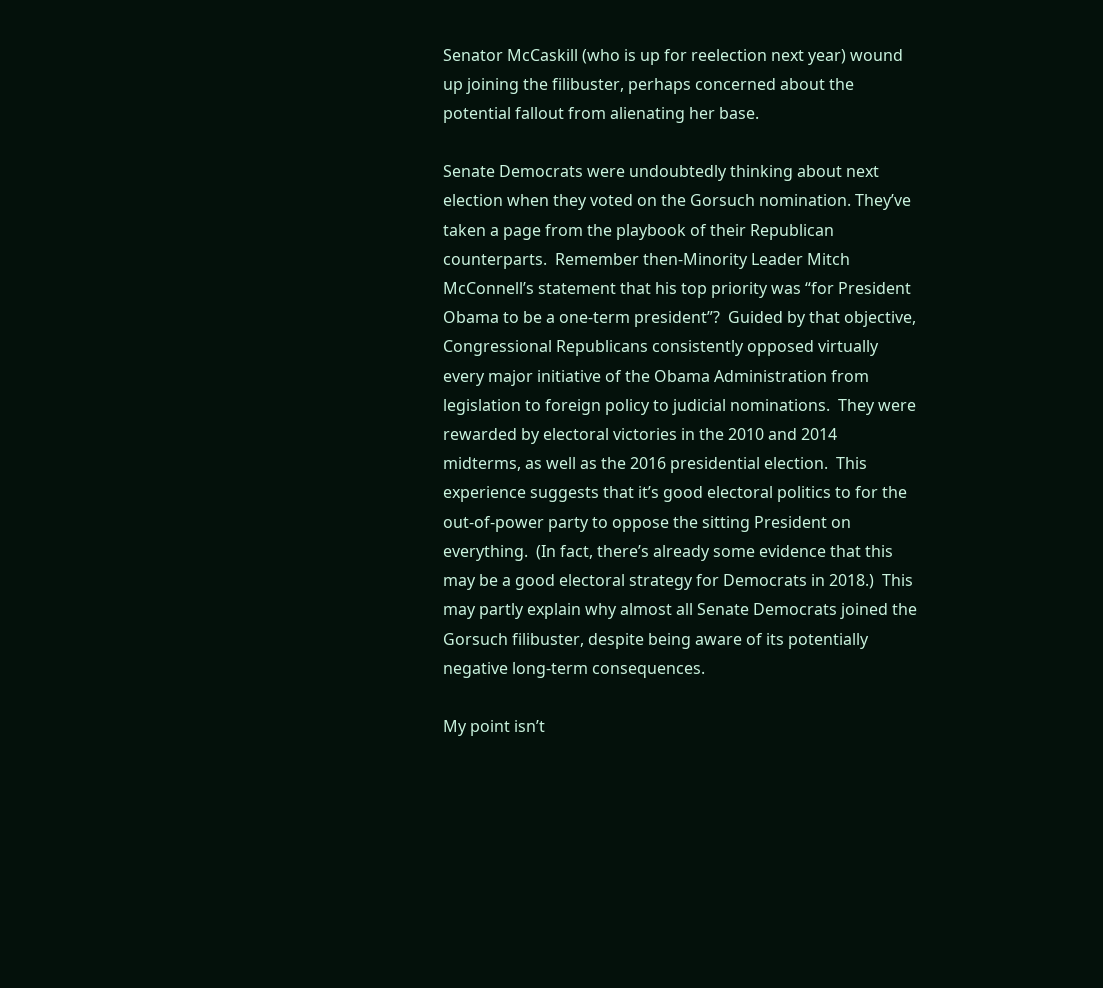Senator McCaskill (who is up for reelection next year) wound up joining the filibuster, perhaps concerned about the potential fallout from alienating her base.

Senate Democrats were undoubtedly thinking about next election when they voted on the Gorsuch nomination. They’ve taken a page from the playbook of their Republican counterparts.  Remember then-Minority Leader Mitch McConnell’s statement that his top priority was “for President Obama to be a one-term president”?  Guided by that objective, Congressional Republicans consistently opposed virtually every major initiative of the Obama Administration from legislation to foreign policy to judicial nominations.  They were rewarded by electoral victories in the 2010 and 2014 midterms, as well as the 2016 presidential election.  This experience suggests that it’s good electoral politics to for the out-of-power party to oppose the sitting President on everything.  (In fact, there’s already some evidence that this may be a good electoral strategy for Democrats in 2018.)  This may partly explain why almost all Senate Democrats joined the Gorsuch filibuster, despite being aware of its potentially negative long-term consequences.

My point isn’t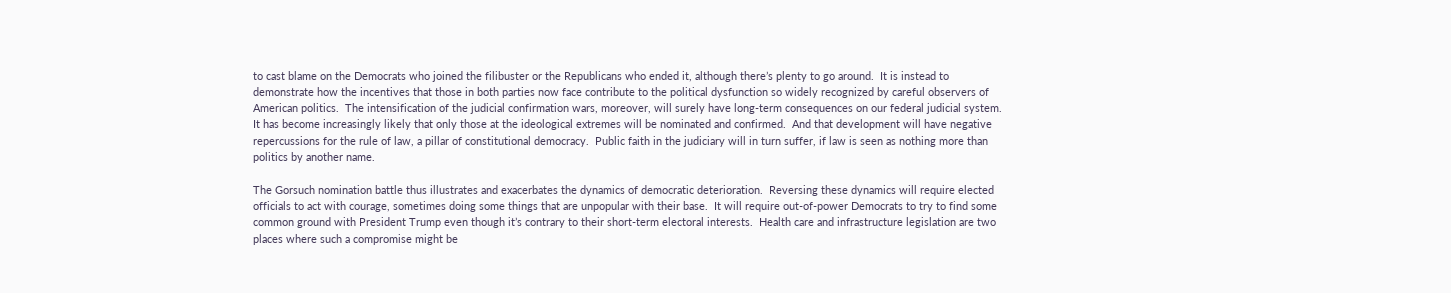to cast blame on the Democrats who joined the filibuster or the Republicans who ended it, although there’s plenty to go around.  It is instead to demonstrate how the incentives that those in both parties now face contribute to the political dysfunction so widely recognized by careful observers of American politics.  The intensification of the judicial confirmation wars, moreover, will surely have long-term consequences on our federal judicial system.  It has become increasingly likely that only those at the ideological extremes will be nominated and confirmed.  And that development will have negative repercussions for the rule of law, a pillar of constitutional democracy.  Public faith in the judiciary will in turn suffer, if law is seen as nothing more than politics by another name.

The Gorsuch nomination battle thus illustrates and exacerbates the dynamics of democratic deterioration.  Reversing these dynamics will require elected officials to act with courage, sometimes doing some things that are unpopular with their base.  It will require out-of-power Democrats to try to find some common ground with President Trump even though it’s contrary to their short-term electoral interests.  Health care and infrastructure legislation are two places where such a compromise might be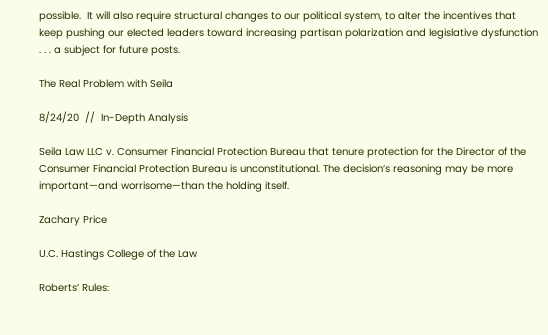possible.  It will also require structural changes to our political system, to alter the incentives that keep pushing our elected leaders toward increasing partisan polarization and legislative dysfunction . . . a subject for future posts.

The Real Problem with Seila

8/24/20  //  In-Depth Analysis

Seila Law LLC v. Consumer Financial Protection Bureau that tenure protection for the Director of the Consumer Financial Protection Bureau is unconstitutional. The decision’s reasoning may be more important—and worrisome—than the holding itself.

Zachary Price

U.C. Hastings College of the Law

Roberts’ Rules: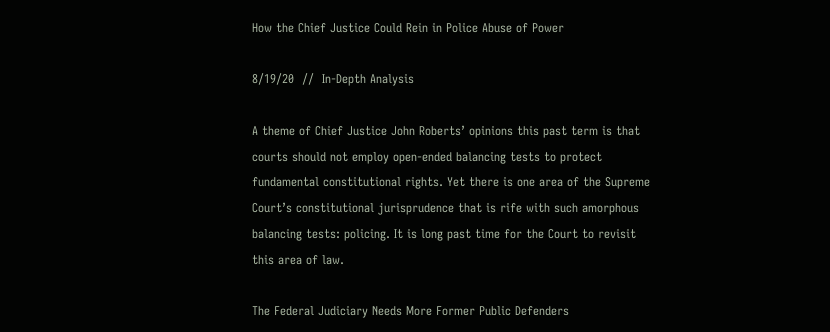How the Chief Justice Could Rein in Police Abuse of Power

8/19/20  //  In-Depth Analysis

A theme of Chief Justice John Roberts’ opinions this past term is that courts should not employ open-ended balancing tests to protect fundamental constitutional rights. Yet there is one area of the Supreme Court’s constitutional jurisprudence that is rife with such amorphous balancing tests: policing. It is long past time for the Court to revisit this area of law.

The Federal Judiciary Needs More Former Public Defenders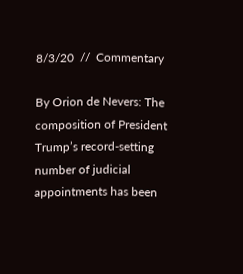8/3/20  //  Commentary

By Orion de Nevers: The composition of President Trump’s record-setting number of judicial appointments has been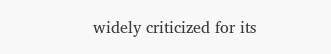widely criticized for its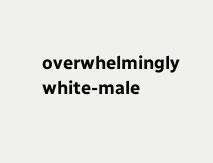overwhelmingly white-male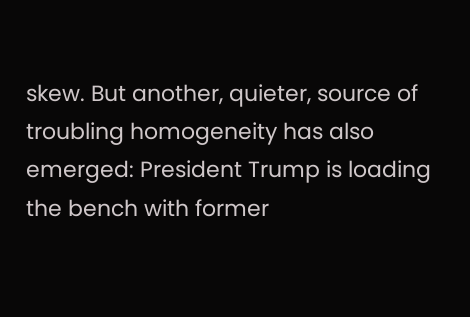skew. But another, quieter, source of troubling homogeneity has also emerged: President Trump is loading the bench with former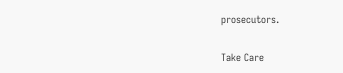prosecutors.

Take Care